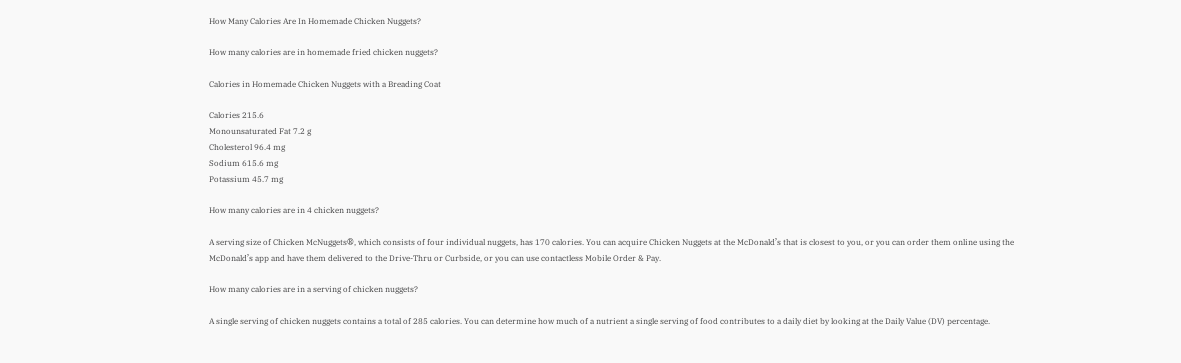How Many Calories Are In Homemade Chicken Nuggets?

How many calories are in homemade fried chicken nuggets?

Calories in Homemade Chicken Nuggets with a Breading Coat

Calories 215.6
Monounsaturated Fat 7.2 g
Cholesterol 96.4 mg
Sodium 615.6 mg
Potassium 45.7 mg

How many calories are in 4 chicken nuggets?

A serving size of Chicken McNuggets®, which consists of four individual nuggets, has 170 calories. You can acquire Chicken Nuggets at the McDonald’s that is closest to you, or you can order them online using the McDonald’s app and have them delivered to the Drive-Thru or Curbside, or you can use contactless Mobile Order & Pay.

How many calories are in a serving of chicken nuggets?

A single serving of chicken nuggets contains a total of 285 calories. You can determine how much of a nutrient a single serving of food contributes to a daily diet by looking at the Daily Value (DV) percentage.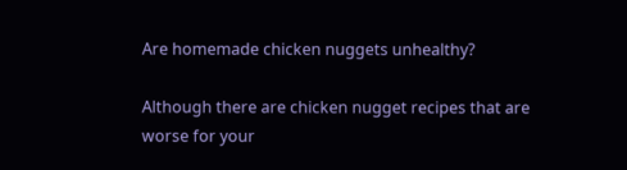Are homemade chicken nuggets unhealthy?

Although there are chicken nugget recipes that are worse for your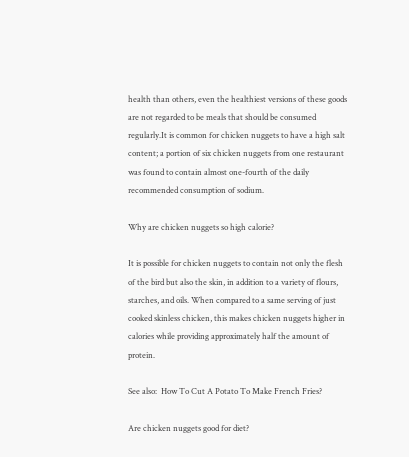health than others, even the healthiest versions of these goods are not regarded to be meals that should be consumed regularly.It is common for chicken nuggets to have a high salt content; a portion of six chicken nuggets from one restaurant was found to contain almost one-fourth of the daily recommended consumption of sodium.

Why are chicken nuggets so high calorie?

It is possible for chicken nuggets to contain not only the flesh of the bird but also the skin, in addition to a variety of flours, starches, and oils. When compared to a same serving of just cooked skinless chicken, this makes chicken nuggets higher in calories while providing approximately half the amount of protein.

See also:  How To Cut A Potato To Make French Fries?

Are chicken nuggets good for diet?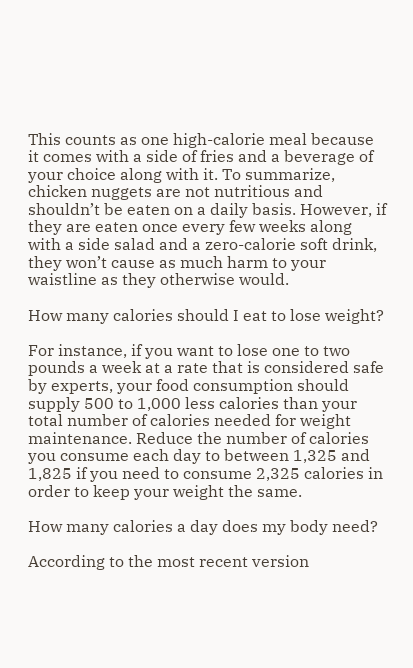This counts as one high-calorie meal because it comes with a side of fries and a beverage of your choice along with it. To summarize, chicken nuggets are not nutritious and shouldn’t be eaten on a daily basis. However, if they are eaten once every few weeks along with a side salad and a zero-calorie soft drink, they won’t cause as much harm to your waistline as they otherwise would.

How many calories should I eat to lose weight?

For instance, if you want to lose one to two pounds a week at a rate that is considered safe by experts, your food consumption should supply 500 to 1,000 less calories than your total number of calories needed for weight maintenance. Reduce the number of calories you consume each day to between 1,325 and 1,825 if you need to consume 2,325 calories in order to keep your weight the same.

How many calories a day does my body need?

According to the most recent version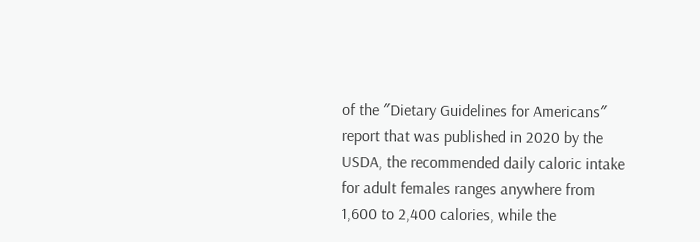of the ″Dietary Guidelines for Americans″ report that was published in 2020 by the USDA, the recommended daily caloric intake for adult females ranges anywhere from 1,600 to 2,400 calories, while the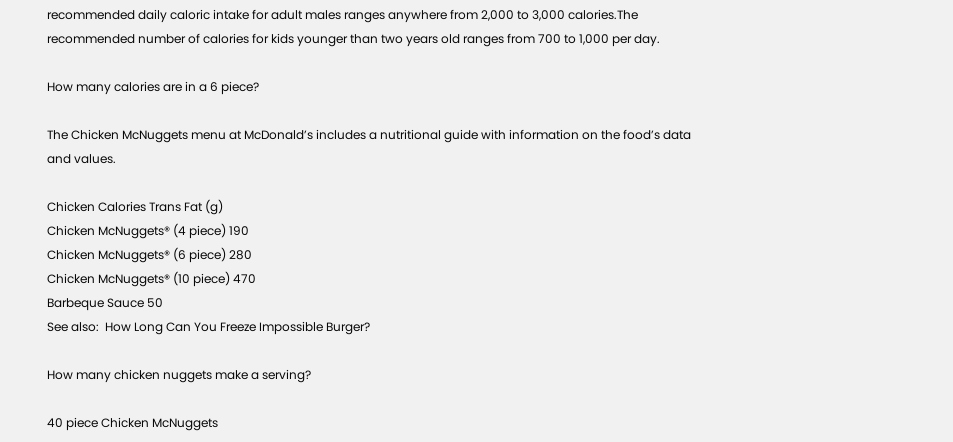recommended daily caloric intake for adult males ranges anywhere from 2,000 to 3,000 calories.The recommended number of calories for kids younger than two years old ranges from 700 to 1,000 per day.

How many calories are in a 6 piece?

The Chicken McNuggets menu at McDonald’s includes a nutritional guide with information on the food’s data and values.

Chicken Calories Trans Fat (g)
Chicken McNuggets® (4 piece) 190
Chicken McNuggets® (6 piece) 280
Chicken McNuggets® (10 piece) 470
Barbeque Sauce 50
See also:  How Long Can You Freeze Impossible Burger?

How many chicken nuggets make a serving?

40 piece Chicken McNuggets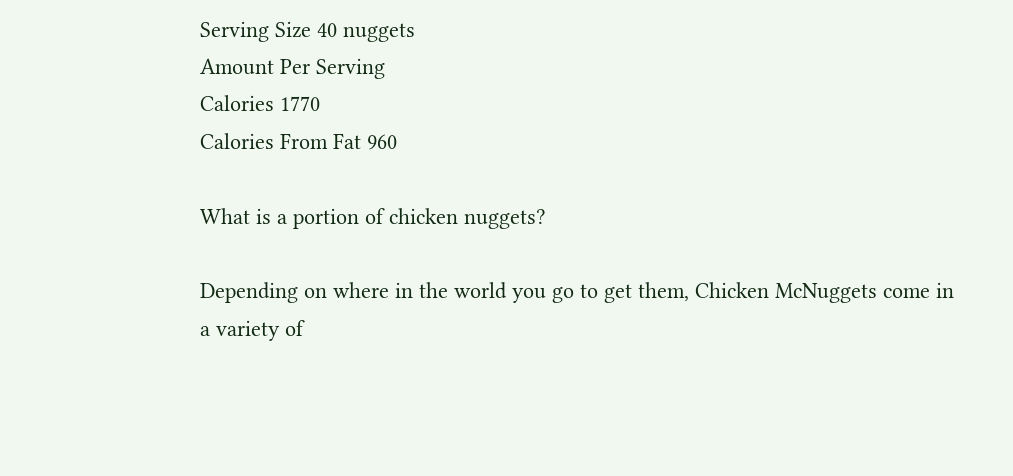Serving Size 40 nuggets
Amount Per Serving
Calories 1770
Calories From Fat 960

What is a portion of chicken nuggets?

Depending on where in the world you go to get them, Chicken McNuggets come in a variety of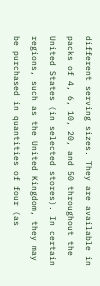different serving sizes. They are available in packs of 4, 6, 10, 20, and 50 throughout the United States (in selected stores). In certain regions, such as the United Kingdom, they may be purchased in quantities of four (as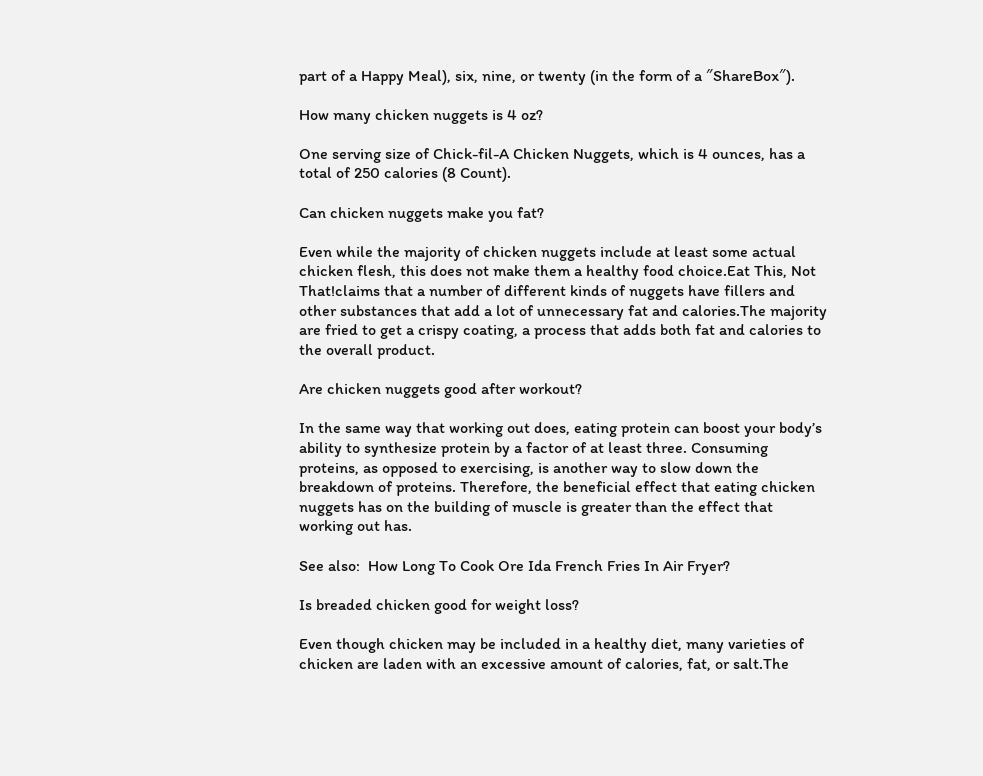part of a Happy Meal), six, nine, or twenty (in the form of a ″ShareBox″).

How many chicken nuggets is 4 oz?

One serving size of Chick-fil-A Chicken Nuggets, which is 4 ounces, has a total of 250 calories (8 Count).

Can chicken nuggets make you fat?

Even while the majority of chicken nuggets include at least some actual chicken flesh, this does not make them a healthy food choice.Eat This, Not That!claims that a number of different kinds of nuggets have fillers and other substances that add a lot of unnecessary fat and calories.The majority are fried to get a crispy coating, a process that adds both fat and calories to the overall product.

Are chicken nuggets good after workout?

In the same way that working out does, eating protein can boost your body’s ability to synthesize protein by a factor of at least three. Consuming proteins, as opposed to exercising, is another way to slow down the breakdown of proteins. Therefore, the beneficial effect that eating chicken nuggets has on the building of muscle is greater than the effect that working out has.

See also:  How Long To Cook Ore Ida French Fries In Air Fryer?

Is breaded chicken good for weight loss?

Even though chicken may be included in a healthy diet, many varieties of chicken are laden with an excessive amount of calories, fat, or salt.The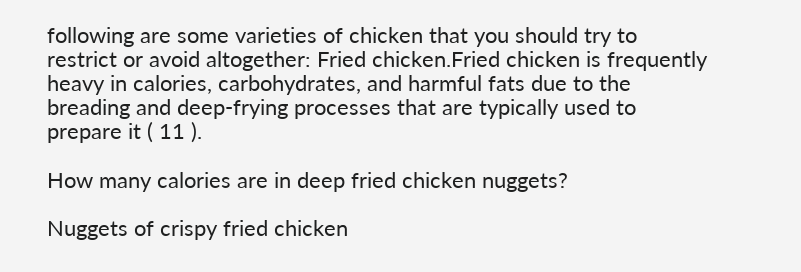following are some varieties of chicken that you should try to restrict or avoid altogether: Fried chicken.Fried chicken is frequently heavy in calories, carbohydrates, and harmful fats due to the breading and deep-frying processes that are typically used to prepare it ( 11 ).

How many calories are in deep fried chicken nuggets?

Nuggets of crispy fried chicken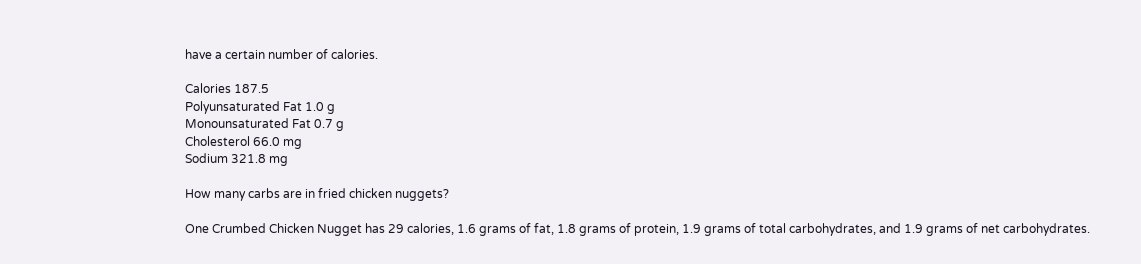have a certain number of calories.

Calories 187.5
Polyunsaturated Fat 1.0 g
Monounsaturated Fat 0.7 g
Cholesterol 66.0 mg
Sodium 321.8 mg

How many carbs are in fried chicken nuggets?

One Crumbed Chicken Nugget has 29 calories, 1.6 grams of fat, 1.8 grams of protein, 1.9 grams of total carbohydrates, and 1.9 grams of net carbohydrates.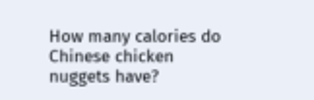How many calories do Chinese chicken nuggets have?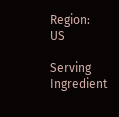Region: US

Serving Ingredient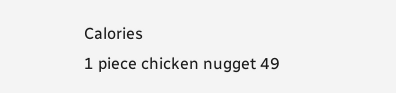Calories
1 piece chicken nugget 49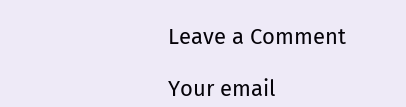Leave a Comment

Your email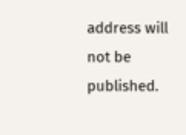address will not be published.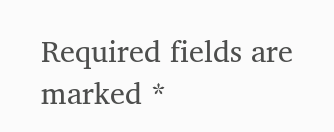Required fields are marked *